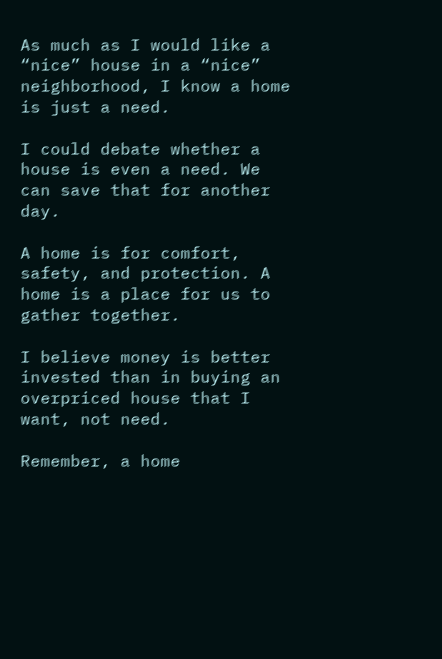As much as I would like a “nice” house in a “nice” neighborhood, I know a home is just a need.

I could debate whether a house is even a need. We can save that for another day.

A home is for comfort, safety, and protection. A home is a place for us to gather together.

I believe money is better invested than in buying an overpriced house that I want, not need.

Remember, a home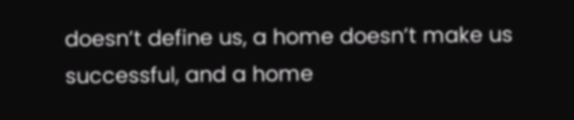doesn’t define us, a home doesn’t make us successful, and a home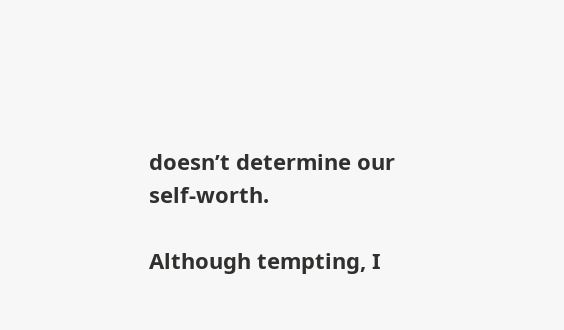doesn’t determine our self-worth.

Although tempting, I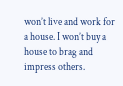won’t live and work for a house. I won’t buy a house to brag and impress others.